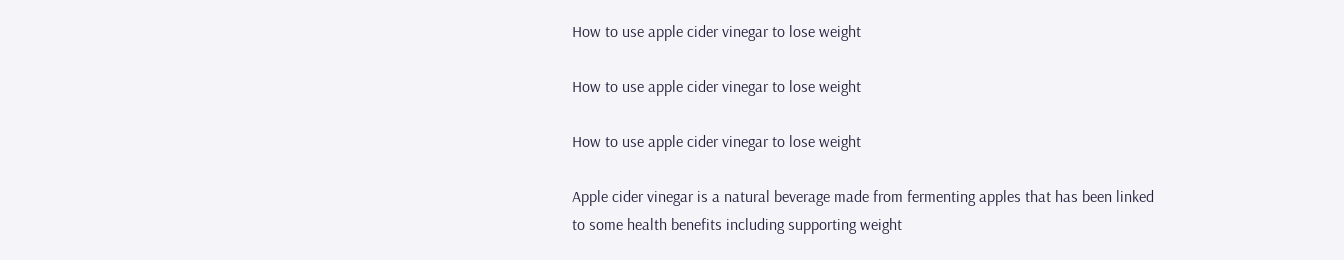How to use apple cider vinegar to lose weight

How to use apple cider vinegar to lose weight

How to use apple cider vinegar to lose weight

Apple cider vinegar is a natural beverage made from fermenting apples that has been linked to some health benefits including supporting weight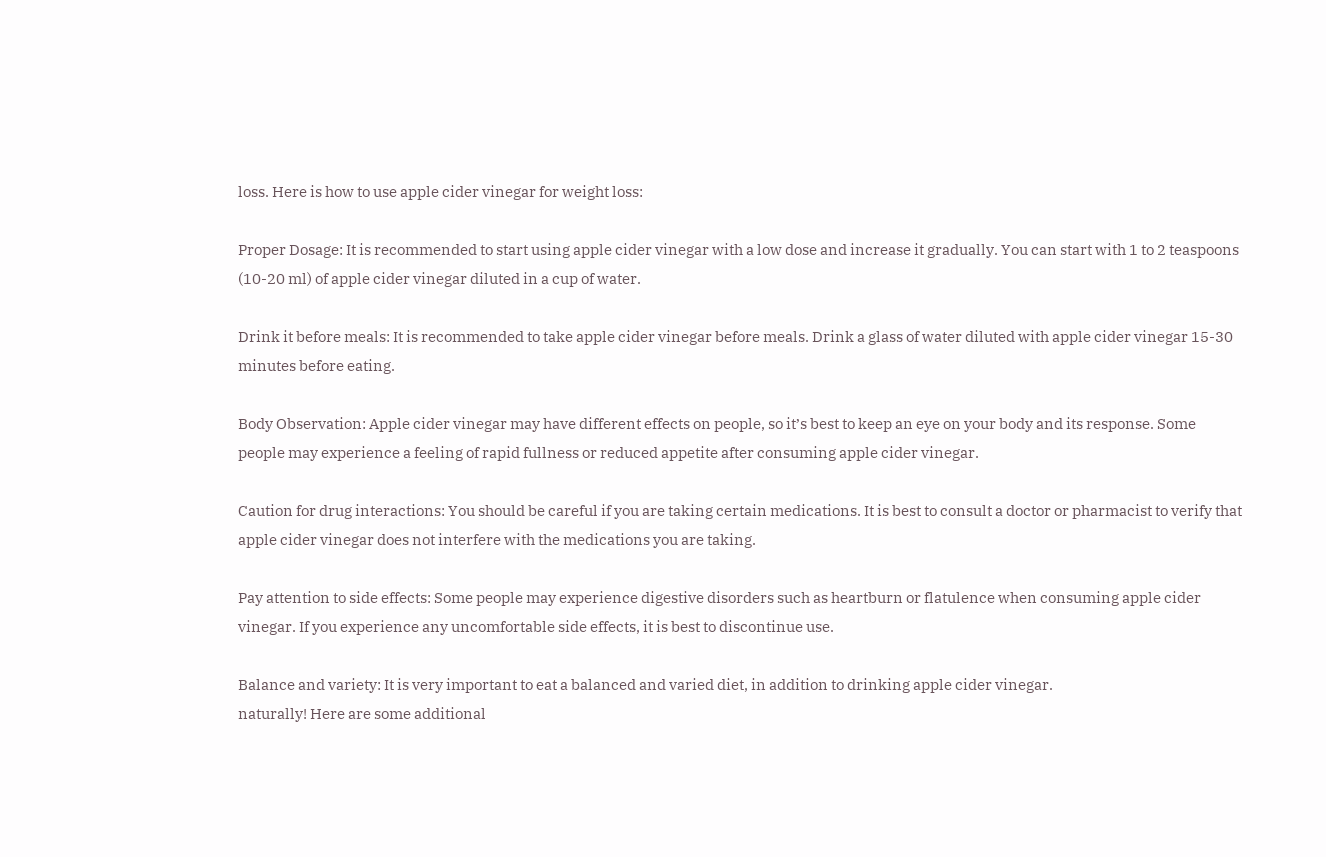loss. Here is how to use apple cider vinegar for weight loss:

Proper Dosage: It is recommended to start using apple cider vinegar with a low dose and increase it gradually. You can start with 1 to 2 teaspoons (10-20 ml) of apple cider vinegar diluted in a cup of water.

Drink it before meals: It is recommended to take apple cider vinegar before meals. Drink a glass of water diluted with apple cider vinegar 15-30 minutes before eating.

Body Observation: Apple cider vinegar may have different effects on people, so it’s best to keep an eye on your body and its response. Some people may experience a feeling of rapid fullness or reduced appetite after consuming apple cider vinegar.

Caution for drug interactions: You should be careful if you are taking certain medications. It is best to consult a doctor or pharmacist to verify that apple cider vinegar does not interfere with the medications you are taking.

Pay attention to side effects: Some people may experience digestive disorders such as heartburn or flatulence when consuming apple cider vinegar. If you experience any uncomfortable side effects, it is best to discontinue use.

Balance and variety: It is very important to eat a balanced and varied diet, in addition to drinking apple cider vinegar.
naturally! Here are some additional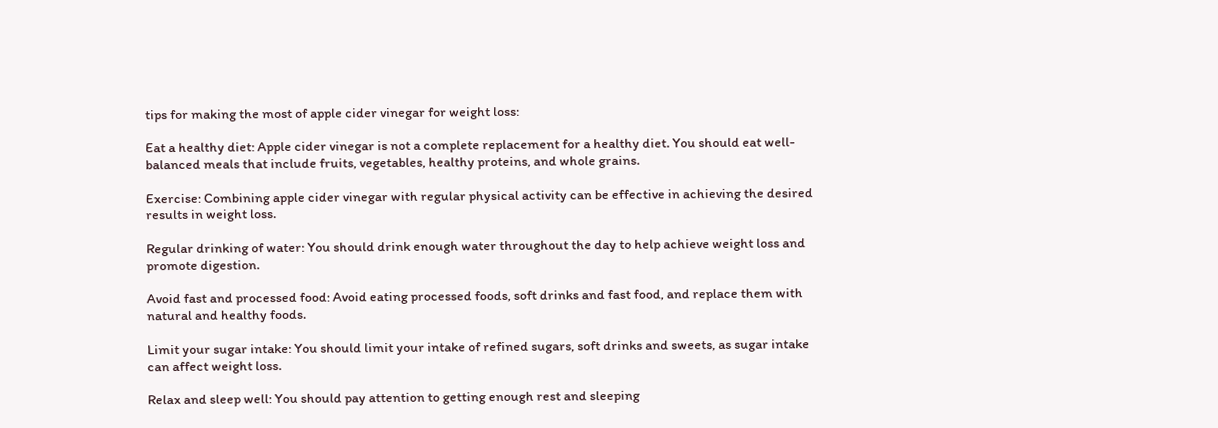tips for making the most of apple cider vinegar for weight loss:

Eat a healthy diet: Apple cider vinegar is not a complete replacement for a healthy diet. You should eat well-balanced meals that include fruits, vegetables, healthy proteins, and whole grains.

Exercise: Combining apple cider vinegar with regular physical activity can be effective in achieving the desired results in weight loss.

Regular drinking of water: You should drink enough water throughout the day to help achieve weight loss and promote digestion.

Avoid fast and processed food: Avoid eating processed foods, soft drinks and fast food, and replace them with natural and healthy foods.

Limit your sugar intake: You should limit your intake of refined sugars, soft drinks and sweets, as sugar intake can affect weight loss.

Relax and sleep well: You should pay attention to getting enough rest and sleeping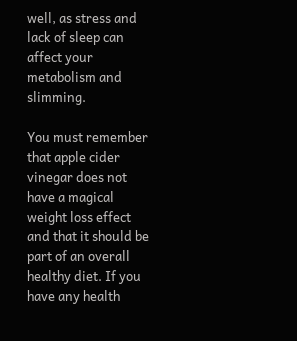well, as stress and lack of sleep can affect your metabolism and slimming.

You must remember that apple cider vinegar does not have a magical weight loss effect and that it should be part of an overall healthy diet. If you have any health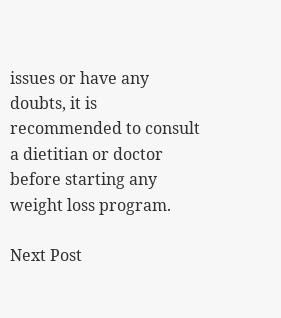issues or have any doubts, it is recommended to consult a dietitian or doctor before starting any weight loss program.

Next Post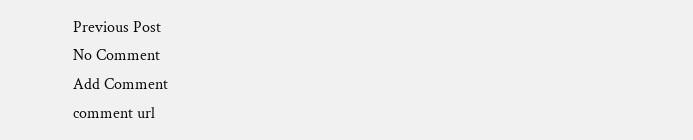Previous Post
No Comment
Add Comment
comment url